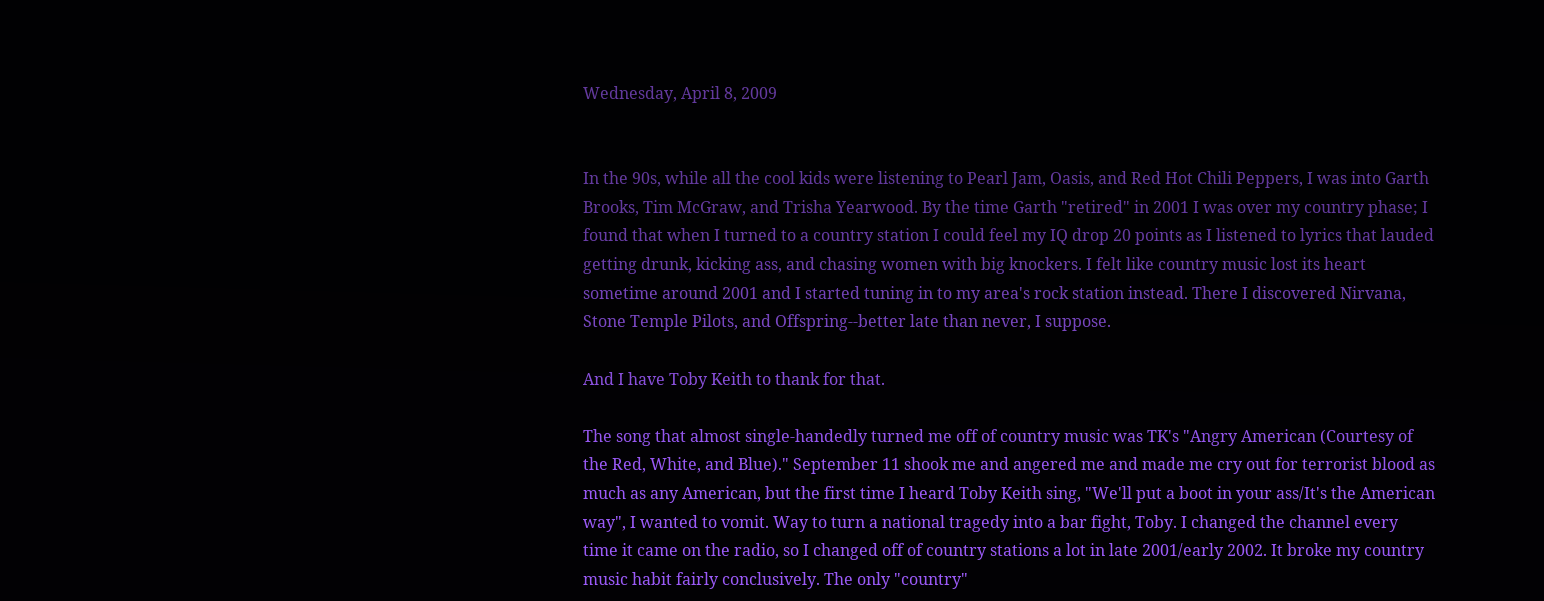Wednesday, April 8, 2009


In the 90s, while all the cool kids were listening to Pearl Jam, Oasis, and Red Hot Chili Peppers, I was into Garth Brooks, Tim McGraw, and Trisha Yearwood. By the time Garth "retired" in 2001 I was over my country phase; I found that when I turned to a country station I could feel my IQ drop 20 points as I listened to lyrics that lauded getting drunk, kicking ass, and chasing women with big knockers. I felt like country music lost its heart sometime around 2001 and I started tuning in to my area's rock station instead. There I discovered Nirvana, Stone Temple Pilots, and Offspring--better late than never, I suppose.

And I have Toby Keith to thank for that.

The song that almost single-handedly turned me off of country music was TK's "Angry American (Courtesy of the Red, White, and Blue)." September 11 shook me and angered me and made me cry out for terrorist blood as much as any American, but the first time I heard Toby Keith sing, "We'll put a boot in your ass/It's the American way", I wanted to vomit. Way to turn a national tragedy into a bar fight, Toby. I changed the channel every time it came on the radio, so I changed off of country stations a lot in late 2001/early 2002. It broke my country music habit fairly conclusively. The only "country"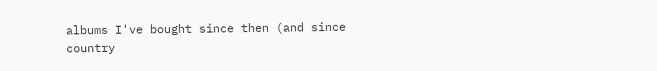albums I've bought since then (and since country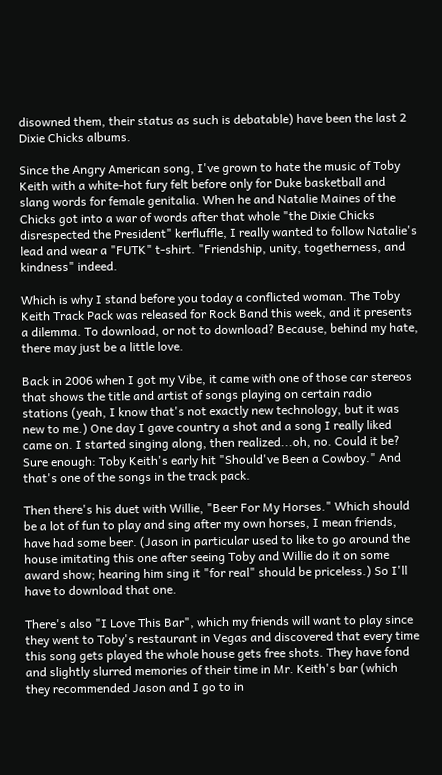disowned them, their status as such is debatable) have been the last 2 Dixie Chicks albums.

Since the Angry American song, I've grown to hate the music of Toby Keith with a white-hot fury felt before only for Duke basketball and slang words for female genitalia. When he and Natalie Maines of the Chicks got into a war of words after that whole "the Dixie Chicks disrespected the President" kerfluffle, I really wanted to follow Natalie's lead and wear a "FUTK" t-shirt. "Friendship, unity, togetherness, and kindness" indeed.

Which is why I stand before you today a conflicted woman. The Toby Keith Track Pack was released for Rock Band this week, and it presents a dilemma. To download, or not to download? Because, behind my hate, there may just be a little love.

Back in 2006 when I got my Vibe, it came with one of those car stereos that shows the title and artist of songs playing on certain radio stations (yeah, I know that's not exactly new technology, but it was new to me.) One day I gave country a shot and a song I really liked came on. I started singing along, then realized...oh, no. Could it be? Sure enough: Toby Keith's early hit "Should've Been a Cowboy." And that's one of the songs in the track pack.

Then there's his duet with Willie, "Beer For My Horses." Which should be a lot of fun to play and sing after my own horses, I mean friends, have had some beer. (Jason in particular used to like to go around the house imitating this one after seeing Toby and Willie do it on some award show; hearing him sing it "for real" should be priceless.) So I'll have to download that one.

There's also "I Love This Bar", which my friends will want to play since they went to Toby's restaurant in Vegas and discovered that every time this song gets played the whole house gets free shots. They have fond and slightly slurred memories of their time in Mr. Keith's bar (which they recommended Jason and I go to in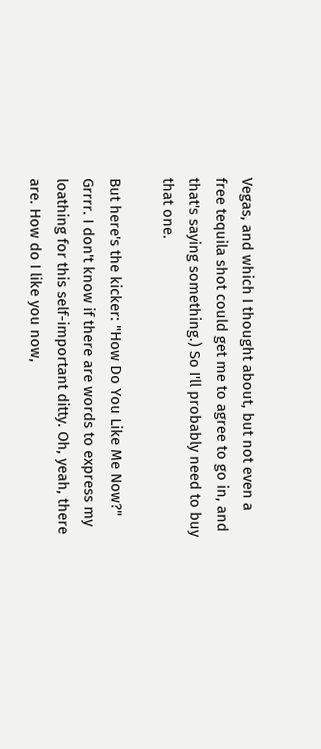Vegas, and which I thought about, but not even a free tequila shot could get me to agree to go in, and that's saying something.) So I'll probably need to buy that one.

But here's the kicker: "How Do You Like Me Now?" Grrrr. I don't know if there are words to express my loathing for this self-important ditty. Oh, yeah, there are. How do I like you now,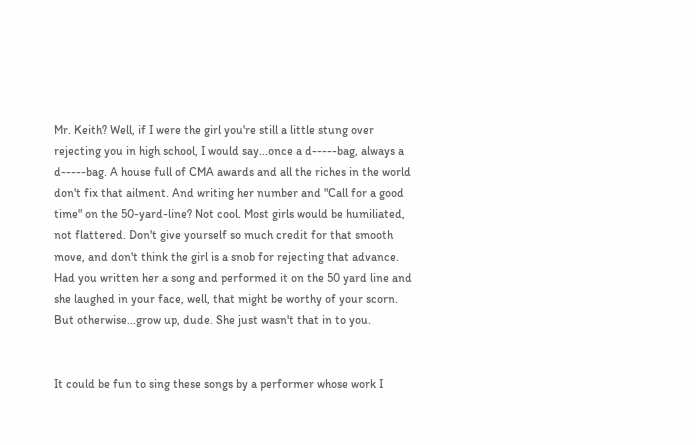Mr. Keith? Well, if I were the girl you're still a little stung over rejecting you in high school, I would say...once a d-----bag, always a d-----bag. A house full of CMA awards and all the riches in the world don't fix that ailment. And writing her number and "Call for a good time" on the 50-yard-line? Not cool. Most girls would be humiliated, not flattered. Don't give yourself so much credit for that smooth move, and don't think the girl is a snob for rejecting that advance. Had you written her a song and performed it on the 50 yard line and she laughed in your face, well, that might be worthy of your scorn. But otherwise...grow up, dude. She just wasn't that in to you.


It could be fun to sing these songs by a performer whose work I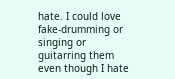hate. I could love fake-drumming or singing or guitarring them even though I hate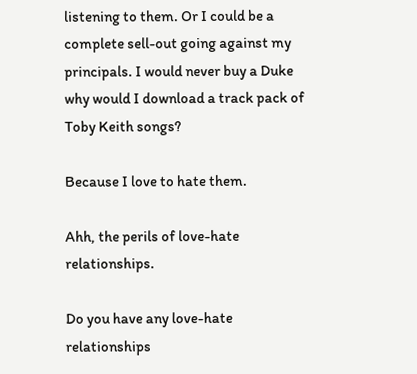listening to them. Or I could be a complete sell-out going against my principals. I would never buy a Duke why would I download a track pack of Toby Keith songs?

Because I love to hate them.

Ahh, the perils of love-hate relationships.

Do you have any love-hate relationships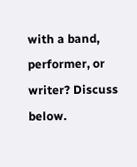with a band, performer, or writer? Discuss below.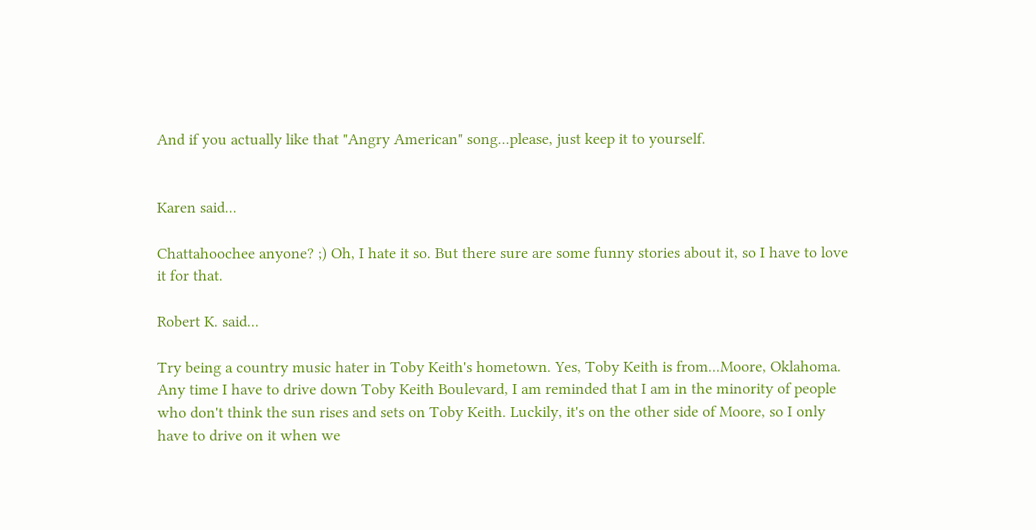And if you actually like that "Angry American" song...please, just keep it to yourself.


Karen said...

Chattahoochee anyone? ;) Oh, I hate it so. But there sure are some funny stories about it, so I have to love it for that.

Robert K. said...

Try being a country music hater in Toby Keith's hometown. Yes, Toby Keith is from...Moore, Oklahoma. Any time I have to drive down Toby Keith Boulevard, I am reminded that I am in the minority of people who don't think the sun rises and sets on Toby Keith. Luckily, it's on the other side of Moore, so I only have to drive on it when we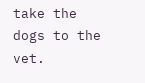take the dogs to the vet.